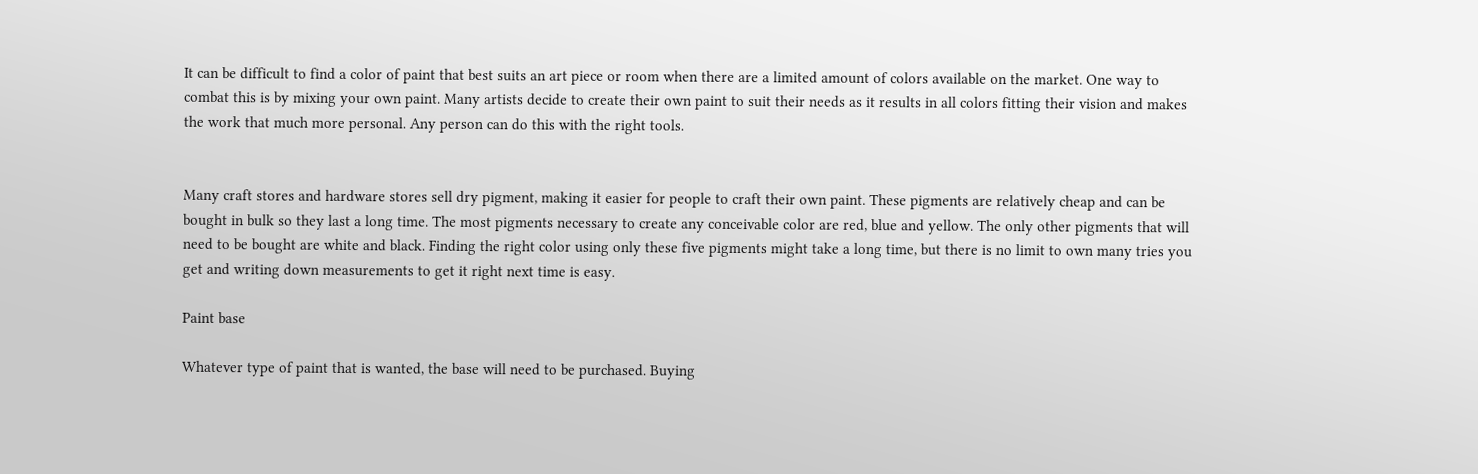It can be difficult to find a color of paint that best suits an art piece or room when there are a limited amount of colors available on the market. One way to combat this is by mixing your own paint. Many artists decide to create their own paint to suit their needs as it results in all colors fitting their vision and makes the work that much more personal. Any person can do this with the right tools.


Many craft stores and hardware stores sell dry pigment, making it easier for people to craft their own paint. These pigments are relatively cheap and can be bought in bulk so they last a long time. The most pigments necessary to create any conceivable color are red, blue and yellow. The only other pigments that will need to be bought are white and black. Finding the right color using only these five pigments might take a long time, but there is no limit to own many tries you get and writing down measurements to get it right next time is easy.

Paint base

Whatever type of paint that is wanted, the base will need to be purchased. Buying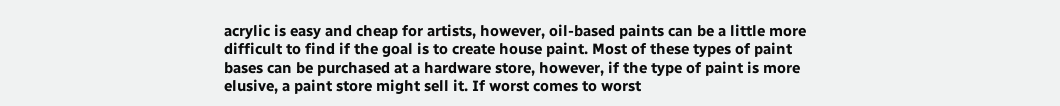acrylic is easy and cheap for artists, however, oil-based paints can be a little more difficult to find if the goal is to create house paint. Most of these types of paint bases can be purchased at a hardware store, however, if the type of paint is more elusive, a paint store might sell it. If worst comes to worst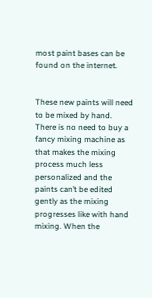most paint bases can be found on the internet.


These new paints will need to be mixed by hand. There is no need to buy a fancy mixing machine as that makes the mixing process much less personalized and the paints can’t be edited gently as the mixing progresses like with hand mixing. When the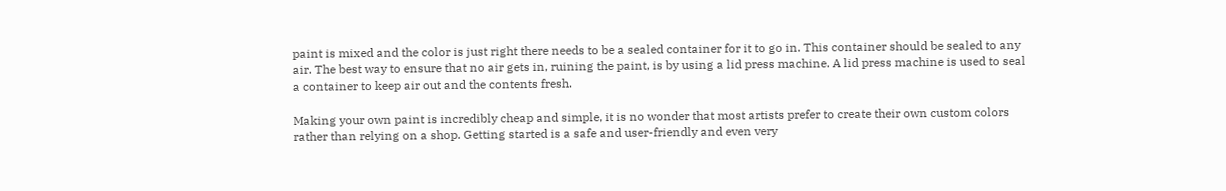paint is mixed and the color is just right there needs to be a sealed container for it to go in. This container should be sealed to any air. The best way to ensure that no air gets in, ruining the paint, is by using a lid press machine. A lid press machine is used to seal a container to keep air out and the contents fresh.

Making your own paint is incredibly cheap and simple, it is no wonder that most artists prefer to create their own custom colors rather than relying on a shop. Getting started is a safe and user-friendly and even very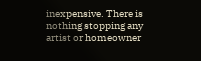inexpensive. There is nothing stopping any artist or homeowner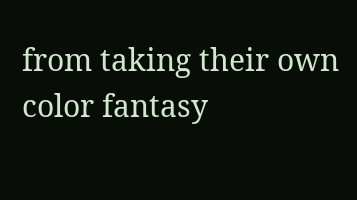from taking their own color fantasy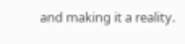and making it a reality.